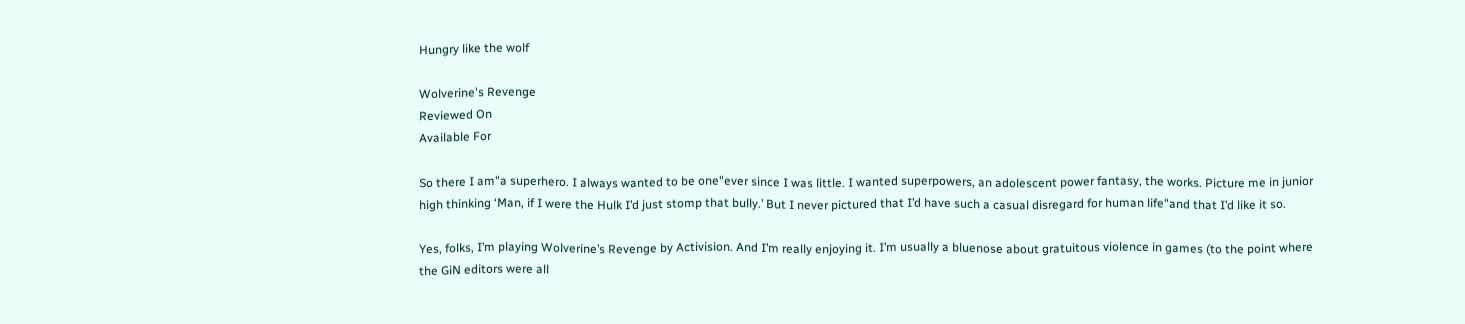Hungry like the wolf

Wolverine's Revenge
Reviewed On
Available For

So there I am"a superhero. I always wanted to be one"ever since I was little. I wanted superpowers, an adolescent power fantasy, the works. Picture me in junior high thinking ‘Man, if I were the Hulk I’d just stomp that bully.’ But I never pictured that I’d have such a casual disregard for human life"and that I’d like it so.

Yes, folks, I’m playing Wolverine’s Revenge by Activision. And I’m really enjoying it. I’m usually a bluenose about gratuitous violence in games (to the point where the GiN editors were all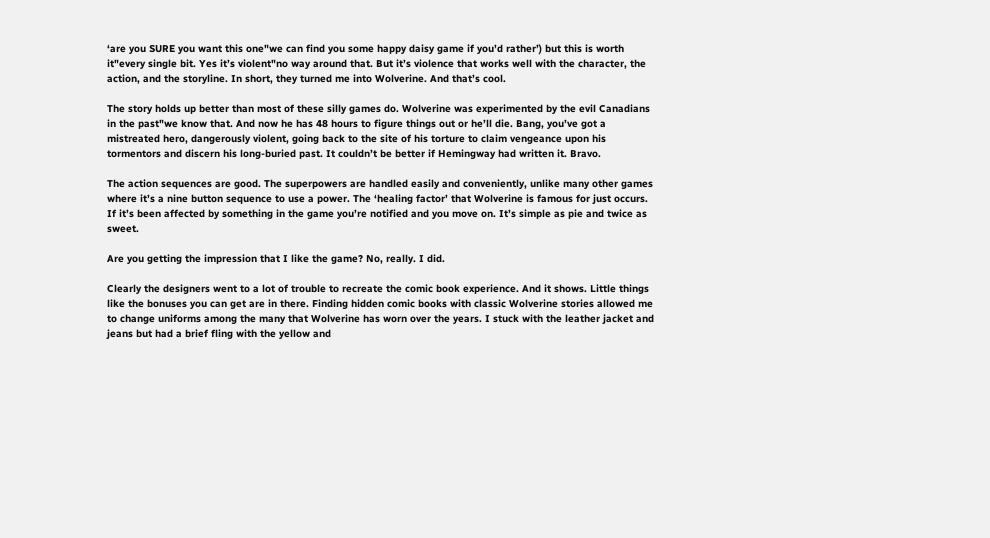‘are you SURE you want this one"we can find you some happy daisy game if you’d rather’) but this is worth it"every single bit. Yes it’s violent"no way around that. But it’s violence that works well with the character, the action, and the storyline. In short, they turned me into Wolverine. And that’s cool.

The story holds up better than most of these silly games do. Wolverine was experimented by the evil Canadians in the past"we know that. And now he has 48 hours to figure things out or he’ll die. Bang, you’ve got a mistreated hero, dangerously violent, going back to the site of his torture to claim vengeance upon his tormentors and discern his long-buried past. It couldn’t be better if Hemingway had written it. Bravo.

The action sequences are good. The superpowers are handled easily and conveniently, unlike many other games where it’s a nine button sequence to use a power. The ‘healing factor’ that Wolverine is famous for just occurs. If it’s been affected by something in the game you’re notified and you move on. It’s simple as pie and twice as sweet.

Are you getting the impression that I like the game? No, really. I did.

Clearly the designers went to a lot of trouble to recreate the comic book experience. And it shows. Little things like the bonuses you can get are in there. Finding hidden comic books with classic Wolverine stories allowed me to change uniforms among the many that Wolverine has worn over the years. I stuck with the leather jacket and jeans but had a brief fling with the yellow and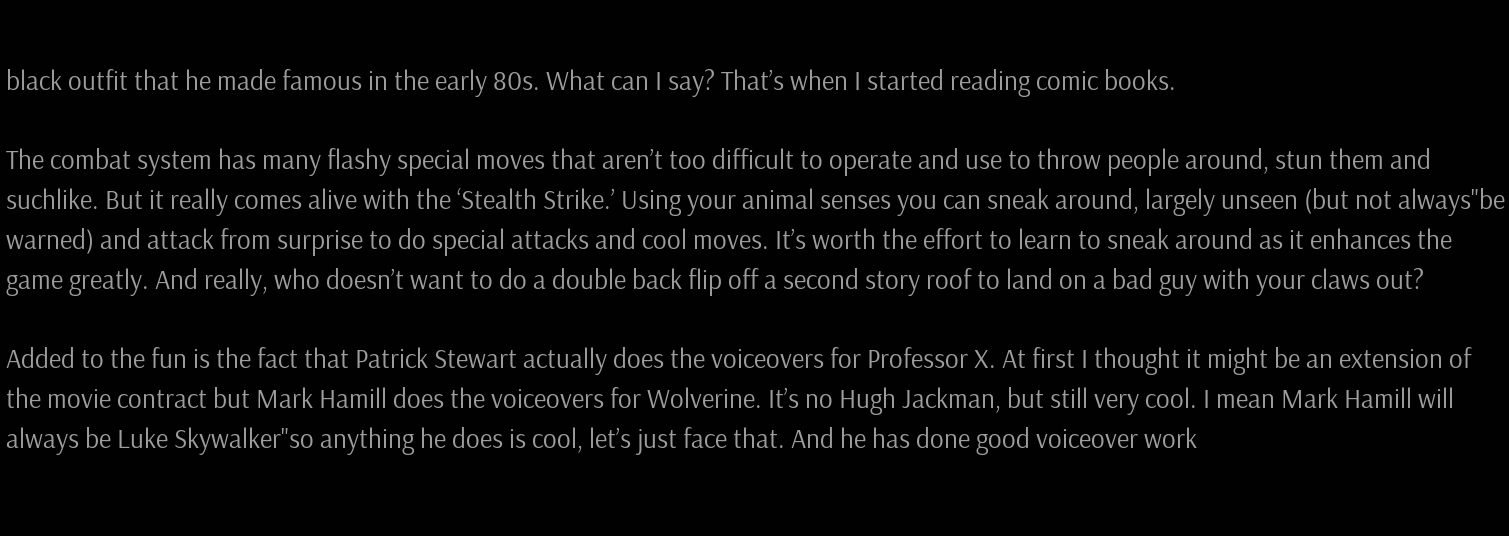black outfit that he made famous in the early 80s. What can I say? That’s when I started reading comic books.

The combat system has many flashy special moves that aren’t too difficult to operate and use to throw people around, stun them and suchlike. But it really comes alive with the ‘Stealth Strike.’ Using your animal senses you can sneak around, largely unseen (but not always"be warned) and attack from surprise to do special attacks and cool moves. It’s worth the effort to learn to sneak around as it enhances the game greatly. And really, who doesn’t want to do a double back flip off a second story roof to land on a bad guy with your claws out?

Added to the fun is the fact that Patrick Stewart actually does the voiceovers for Professor X. At first I thought it might be an extension of the movie contract but Mark Hamill does the voiceovers for Wolverine. It’s no Hugh Jackman, but still very cool. I mean Mark Hamill will always be Luke Skywalker"so anything he does is cool, let’s just face that. And he has done good voiceover work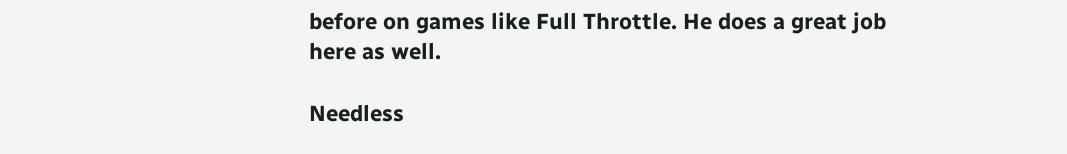before on games like Full Throttle. He does a great job here as well.

Needless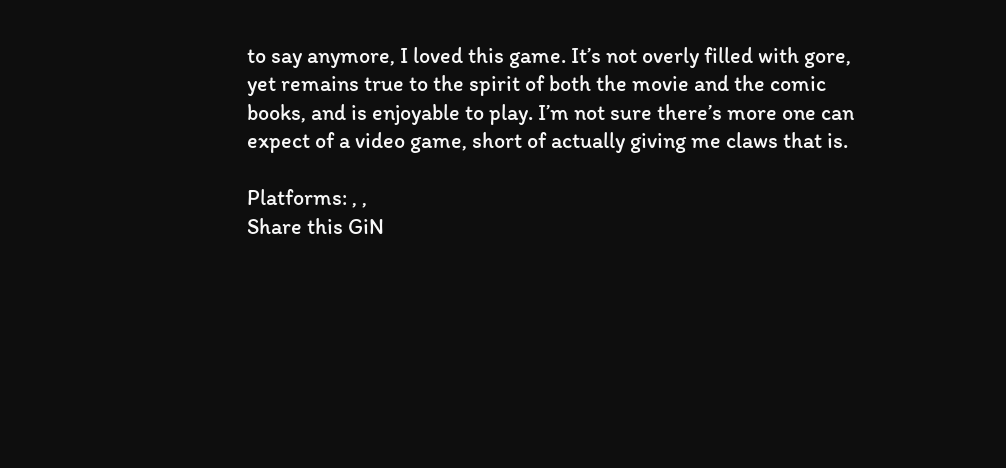to say anymore, I loved this game. It’s not overly filled with gore, yet remains true to the spirit of both the movie and the comic books, and is enjoyable to play. I’m not sure there’s more one can expect of a video game, short of actually giving me claws that is.

Platforms: , ,
Share this GiN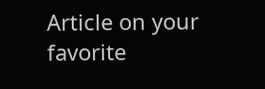Article on your favorite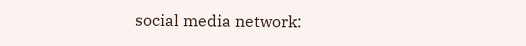social media network: